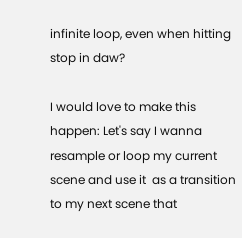infinite loop, even when hitting stop in daw?

I would love to make this happen: Let's say I wanna resample or loop my current scene and use it  as a transition to my next scene that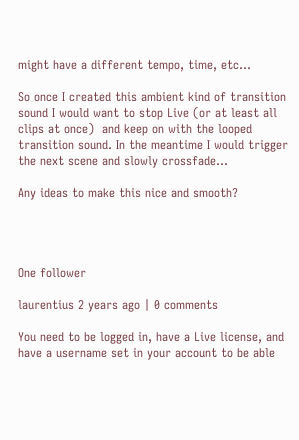might have a different tempo, time, etc...

So once I created this ambient kind of transition sound I would want to stop Live (or at least all clips at once)  and keep on with the looped transition sound. In the meantime I would trigger the next scene and slowly crossfade...

Any ideas to make this nice and smooth?




One follower

laurentius 2 years ago | 0 comments

You need to be logged in, have a Live license, and have a username set in your account to be able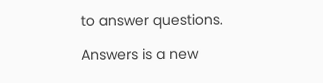to answer questions.

Answers is a new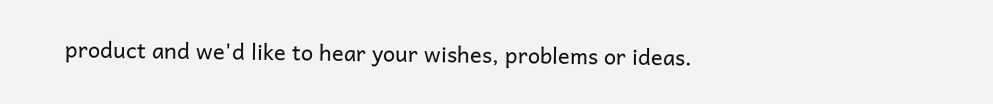product and we'd like to hear your wishes, problems or ideas.